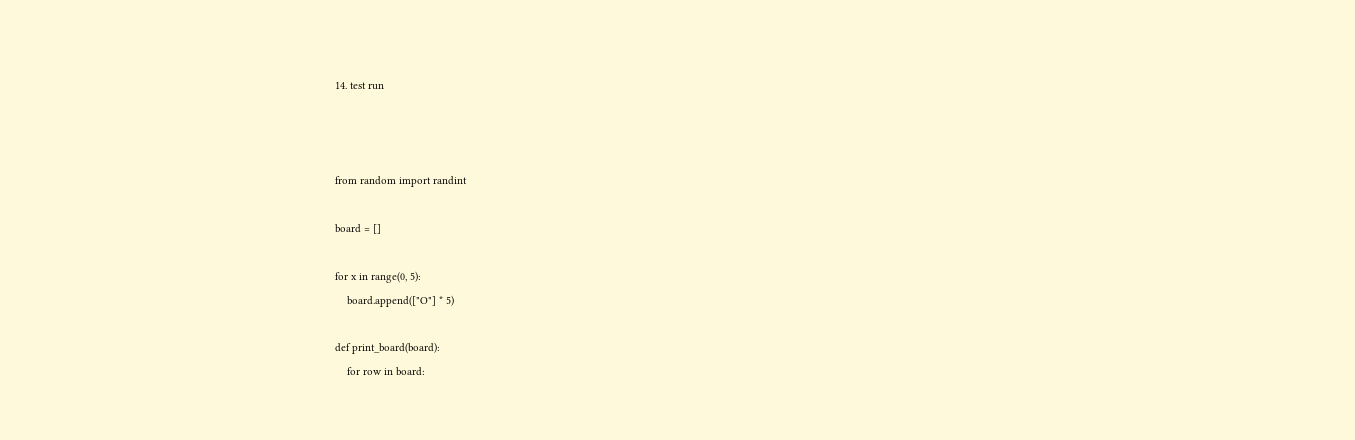14. test run



from random import randint

board = []

for x in range(0, 5):
    board.append(["O"] * 5)

def print_board(board):
    for row in board: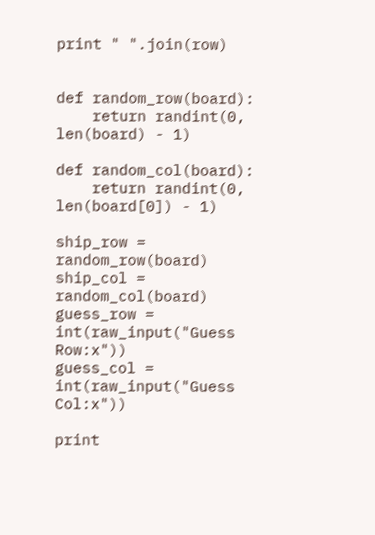print " ".join(row)


def random_row(board):
    return randint(0, len(board) - 1)

def random_col(board):
    return randint(0, len(board[0]) - 1)

ship_row = random_row(board)
ship_col = random_col(board)
guess_row = int(raw_input("Guess Row:x"))
guess_col = int(raw_input("Guess Col:x"))

print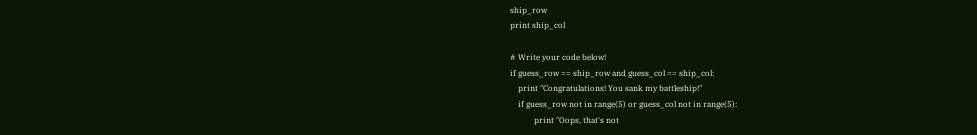ship_row
print ship_col

# Write your code below!
if guess_row == ship_row and guess_col == ship_col:
    print "Congratulations! You sank my battleship!"
    if guess_row not in range(5) or guess_col not in range(5):
            print "Oops, that's not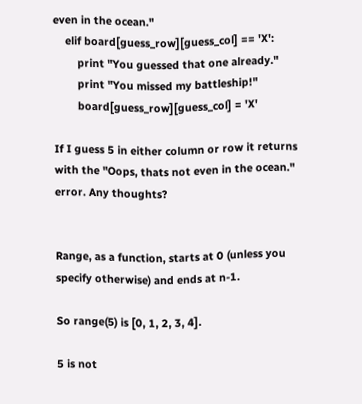even in the ocean."
    elif board[guess_row][guess_col] == 'X':
        print "You guessed that one already."
        print "You missed my battleship!"
        board[guess_row][guess_col] = 'X'

If I guess 5 in either column or row it returns with the "Oops, thats not even in the ocean." error. Any thoughts?


Range, as a function, starts at 0 (unless you specify otherwise) and ends at n-1.

So range(5) is [0, 1, 2, 3, 4].

5 is not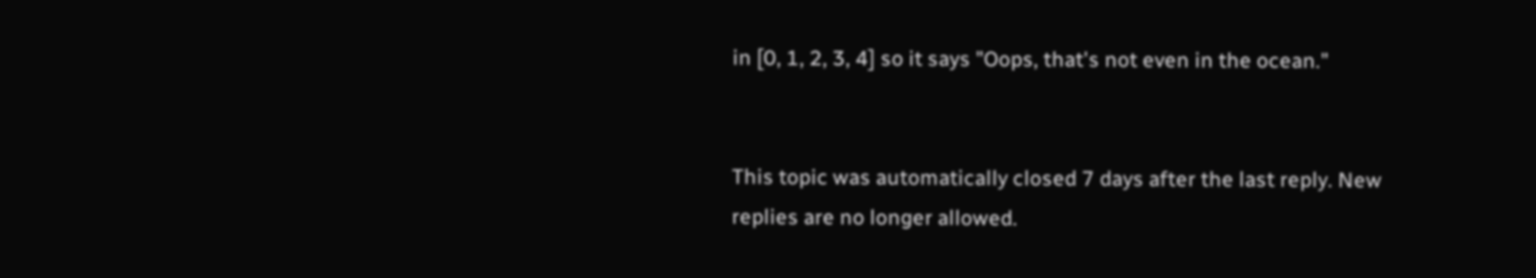in [0, 1, 2, 3, 4] so it says "Oops, that's not even in the ocean."


This topic was automatically closed 7 days after the last reply. New replies are no longer allowed.